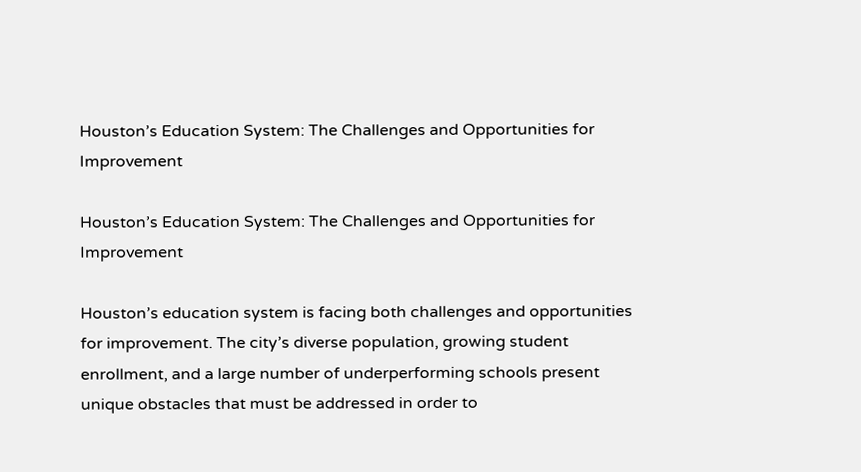Houston’s Education System: The Challenges and Opportunities for Improvement

Houston’s Education System: The Challenges and Opportunities for Improvement

Houston’s education system is facing both challenges and opportunities for improvement. The city’s diverse population, growing student enrollment, and a large number of underperforming schools present unique obstacles that must be addressed in order to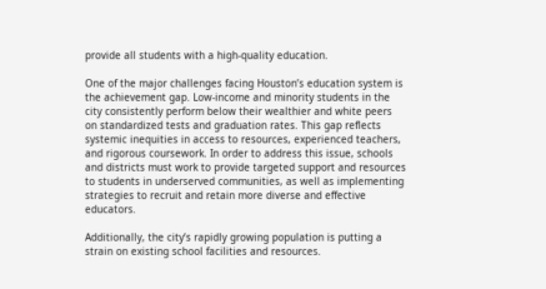provide all students with a high-quality education.

One of the major challenges facing Houston’s education system is the achievement gap. Low-income and minority students in the city consistently perform below their wealthier and white peers on standardized tests and graduation rates. This gap reflects systemic inequities in access to resources, experienced teachers, and rigorous coursework. In order to address this issue, schools and districts must work to provide targeted support and resources to students in underserved communities, as well as implementing strategies to recruit and retain more diverse and effective educators.

Additionally, the city’s rapidly growing population is putting a strain on existing school facilities and resources.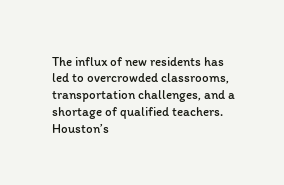The influx of new residents has led to overcrowded classrooms, transportation challenges, and a shortage of qualified teachers. Houston’s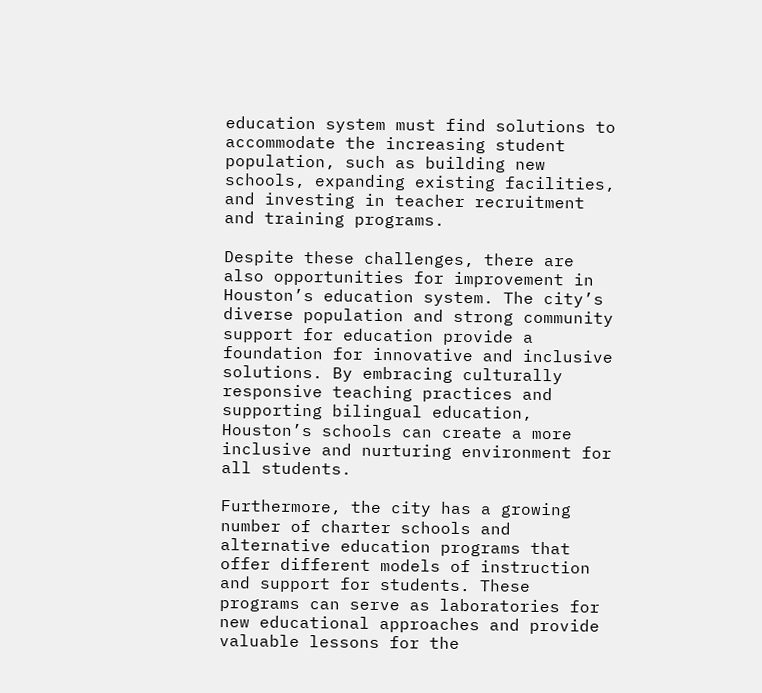education system must find solutions to accommodate the increasing student population, such as building new schools, expanding existing facilities, and investing in teacher recruitment and training programs.

Despite these challenges, there are also opportunities for improvement in Houston’s education system. The city’s diverse population and strong community support for education provide a foundation for innovative and inclusive solutions. By embracing culturally responsive teaching practices and supporting bilingual education, Houston’s schools can create a more inclusive and nurturing environment for all students.

Furthermore, the city has a growing number of charter schools and alternative education programs that offer different models of instruction and support for students. These programs can serve as laboratories for new educational approaches and provide valuable lessons for the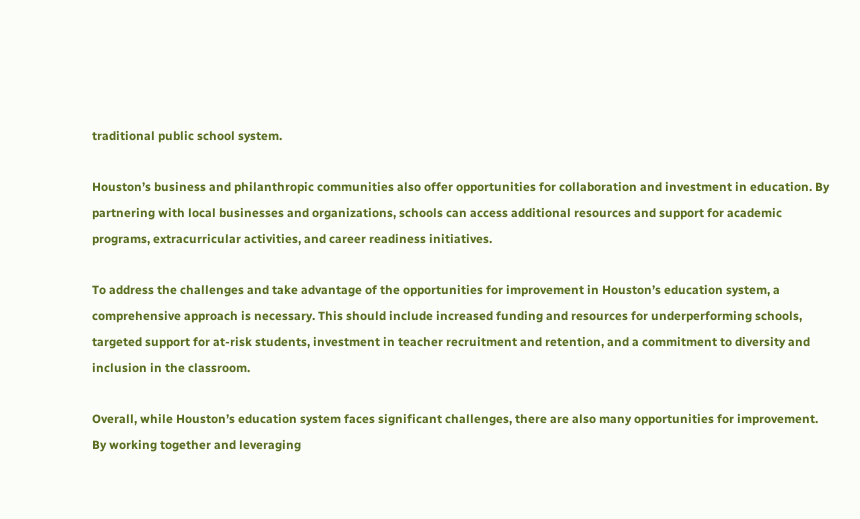traditional public school system.

Houston’s business and philanthropic communities also offer opportunities for collaboration and investment in education. By partnering with local businesses and organizations, schools can access additional resources and support for academic programs, extracurricular activities, and career readiness initiatives.

To address the challenges and take advantage of the opportunities for improvement in Houston’s education system, a comprehensive approach is necessary. This should include increased funding and resources for underperforming schools, targeted support for at-risk students, investment in teacher recruitment and retention, and a commitment to diversity and inclusion in the classroom.

Overall, while Houston’s education system faces significant challenges, there are also many opportunities for improvement. By working together and leveraging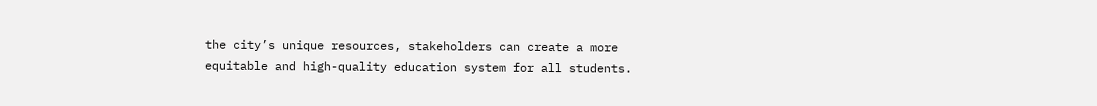the city’s unique resources, stakeholders can create a more equitable and high-quality education system for all students.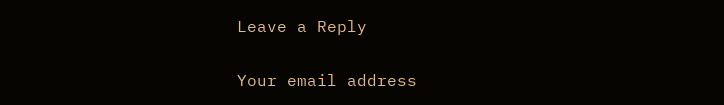Leave a Reply

Your email address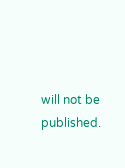will not be published.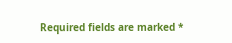Required fields are marked *